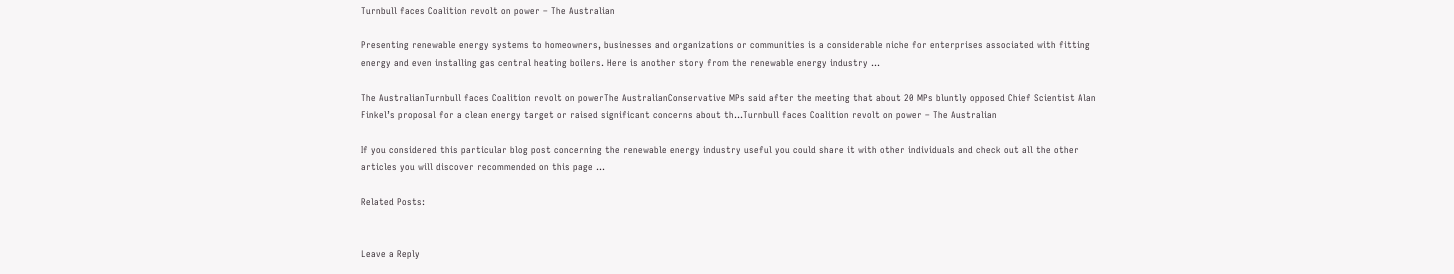Turnbull faces Coalition revolt on power – The Australian

Presenting renewable energy systems to homeowners, businesses and organizations or communities is a considerable niche for enterprises associated with fitting energy and even installing gas central heating boilers. Here is another story from the renewable energy industry …

The AustralianTurnbull faces Coalition revolt on powerThe AustralianConservative MPs said after the meeting that about 20 MPs bluntly opposed Chief Scientist Alan Finkel’s proposal for a clean energy target or raised significant concerns about th…Turnbull faces Coalition revolt on power – The Australian

If you considered this particular blog post concerning the renewable energy industry useful you could share it with other individuals and check out all the other articles you will discover recommended on this page …

Related Posts:


Leave a Reply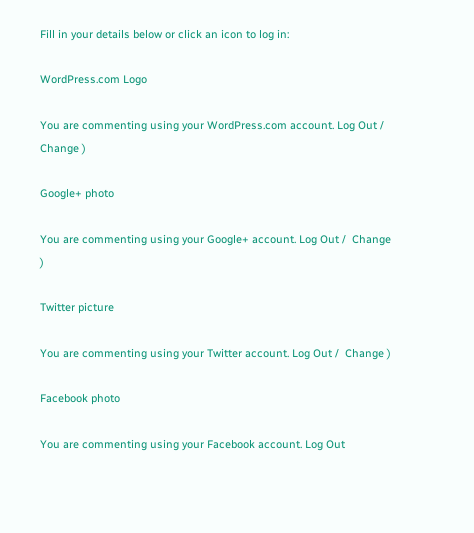Fill in your details below or click an icon to log in:

WordPress.com Logo

You are commenting using your WordPress.com account. Log Out /  Change )

Google+ photo

You are commenting using your Google+ account. Log Out /  Change )

Twitter picture

You are commenting using your Twitter account. Log Out /  Change )

Facebook photo

You are commenting using your Facebook account. Log Out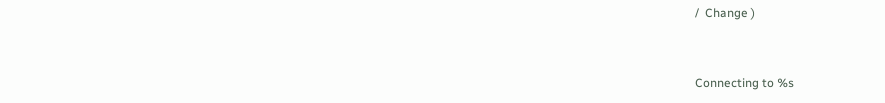/  Change )


Connecting to %s